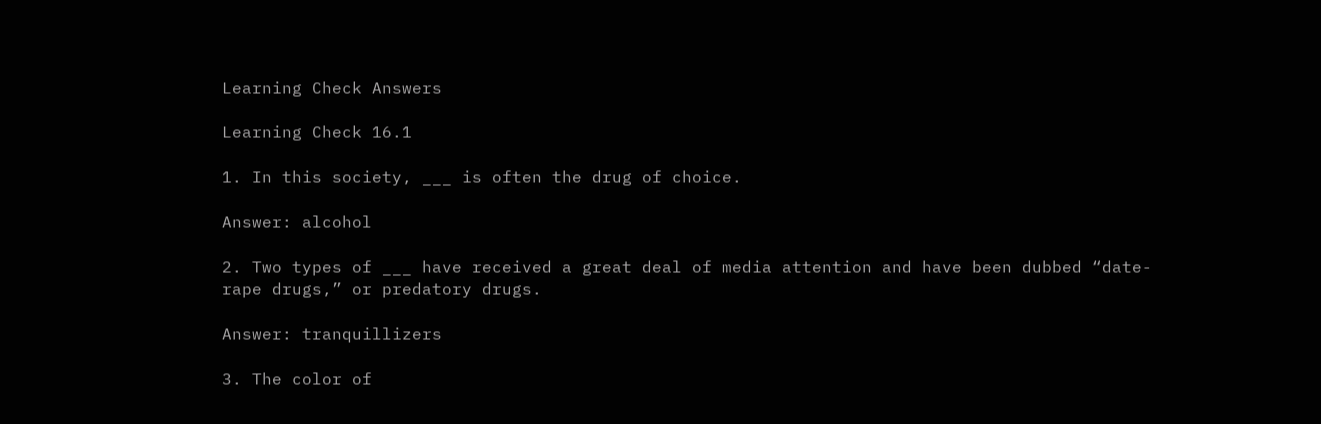Learning Check Answers

Learning Check 16.1

1. In this society, ___ is often the drug of choice.

Answer: alcohol

2. Two types of ___ have received a great deal of media attention and have been dubbed “date-rape drugs,” or predatory drugs.

Answer: tranquillizers

3. The color of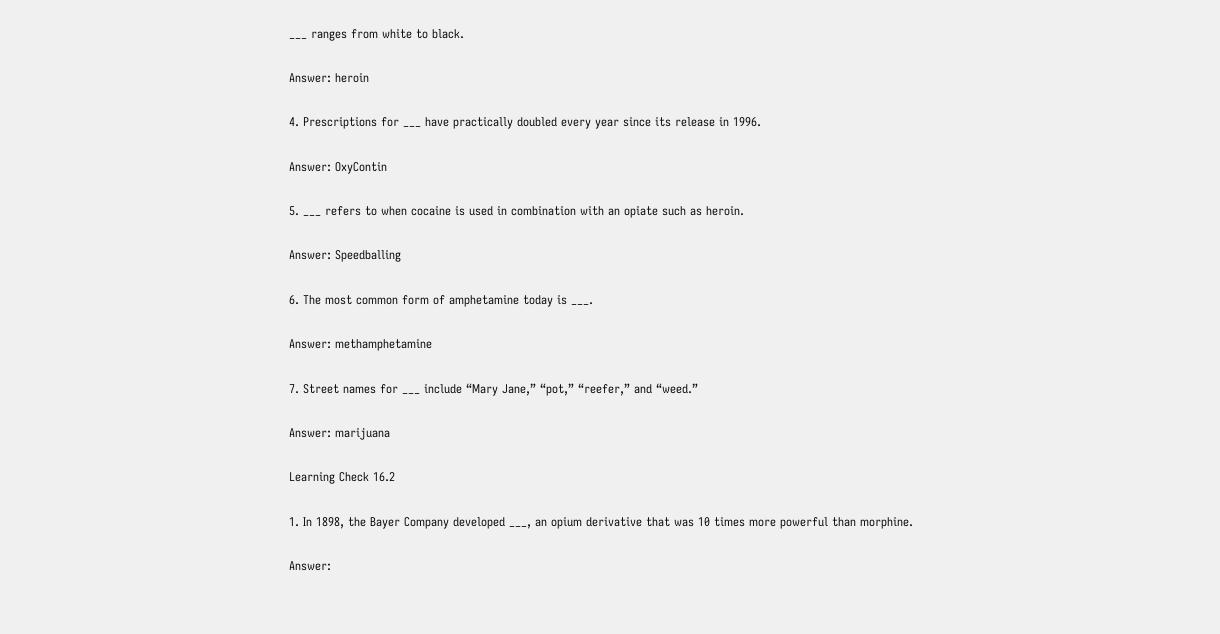___ ranges from white to black.

Answer: heroin

4. Prescriptions for ___ have practically doubled every year since its release in 1996.

Answer: OxyContin

5. ___ refers to when cocaine is used in combination with an opiate such as heroin.

Answer: Speedballing

6. The most common form of amphetamine today is ___.

Answer: methamphetamine

7. Street names for ___ include “Mary Jane,” “pot,” “reefer,” and “weed.”

Answer: marijuana

Learning Check 16.2

1. In 1898, the Bayer Company developed ___, an opium derivative that was 10 times more powerful than morphine.

Answer: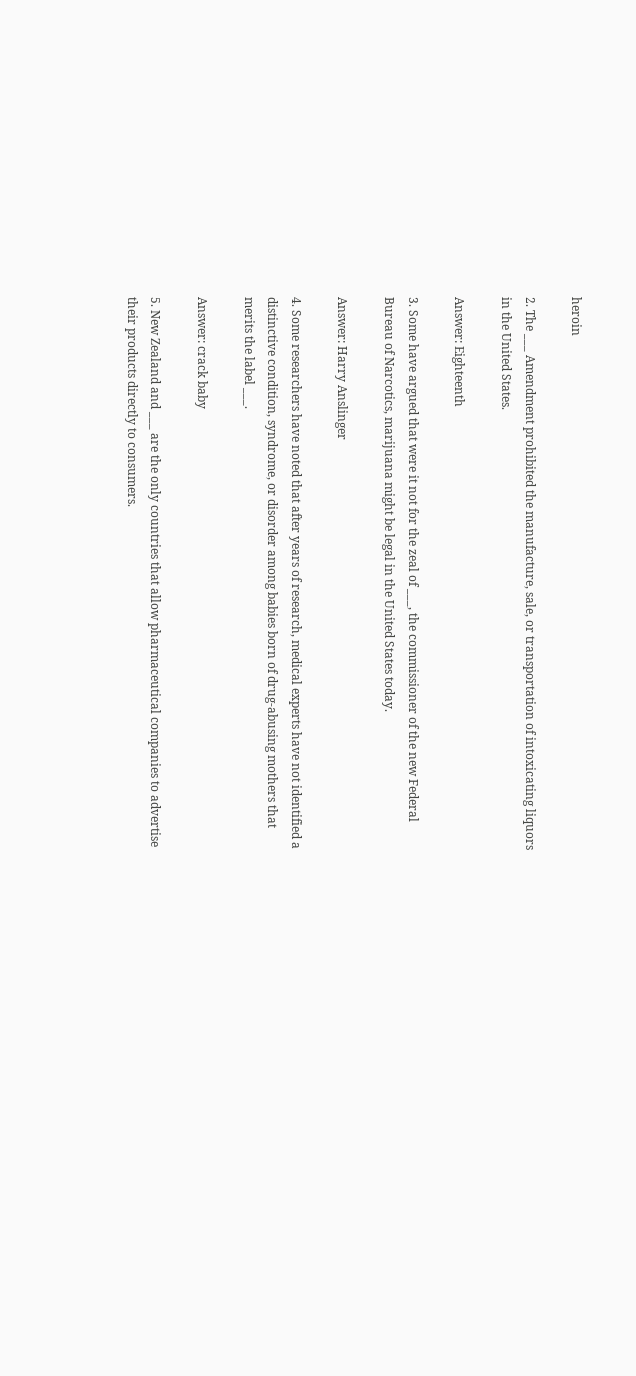heroin

2. The ___ Amendment prohibited the manufacture, sale, or transportation of intoxicating liquors in the United States.

Answer: Eighteenth

3. Some have argued that were it not for the zeal of ___, the commissioner of the new Federal Bureau of Narcotics, marijuana might be legal in the United States today.

Answer: Harry Anslinger

4. Some researchers have noted that after years of research, medical experts have not identified a distinctive condition, syndrome, or disorder among babies born of drug-abusing mothers that merits the label ___.

Answer: crack baby

5. New Zealand and ___ are the only countries that allow pharmaceutical companies to advertise their products directly to consumers.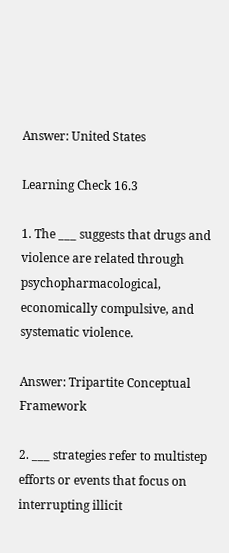Answer: United States

Learning Check 16.3

1. The ___ suggests that drugs and violence are related through psychopharmacological, economically compulsive, and systematic violence.

Answer: Tripartite Conceptual Framework

2. ___ strategies refer to multistep efforts or events that focus on interrupting illicit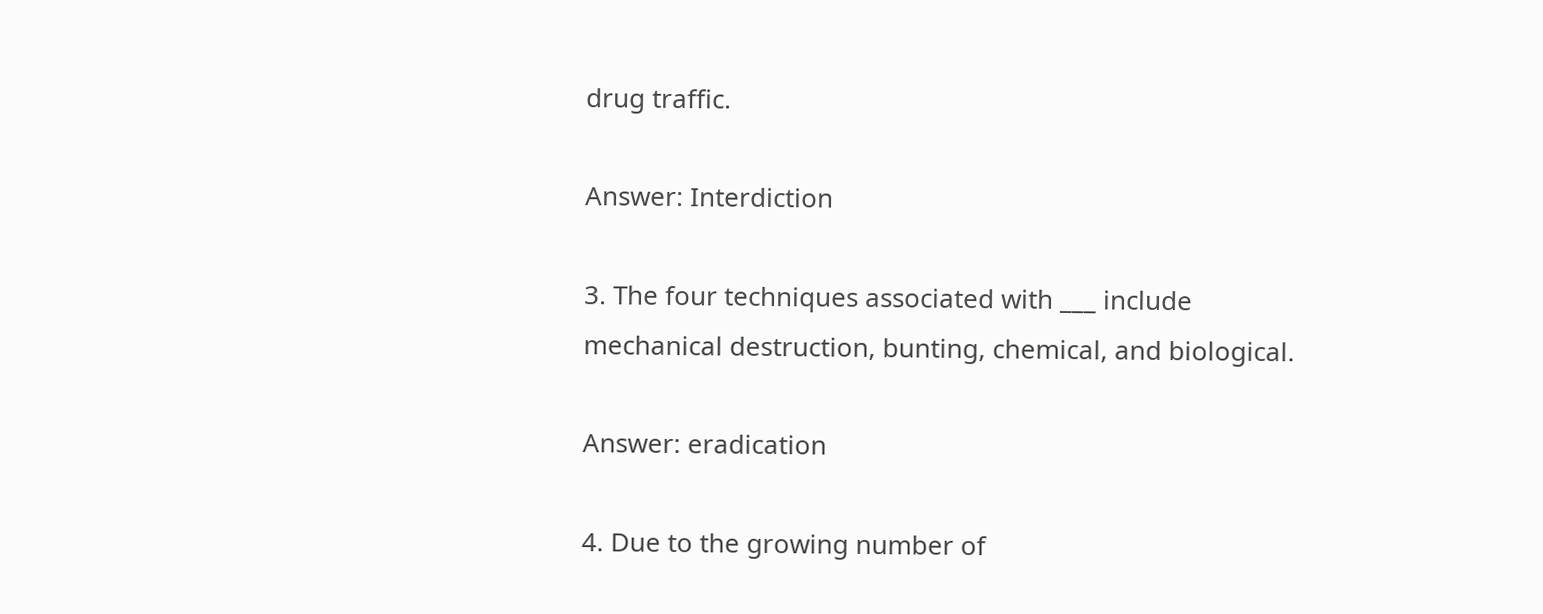drug traffic.

Answer: Interdiction

3. The four techniques associated with ___ include mechanical destruction, bunting, chemical, and biological.

Answer: eradication

4. Due to the growing number of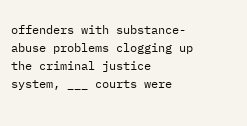offenders with substance-abuse problems clogging up the criminal justice system, ___ courts were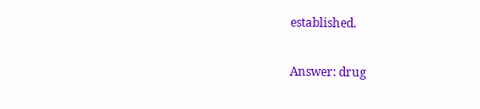established.

Answer: drug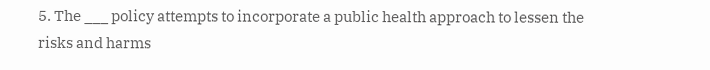5. The ___ policy attempts to incorporate a public health approach to lessen the risks and harms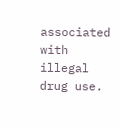associated with illegal drug use.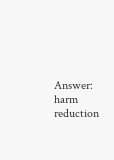Answer: harm reduction